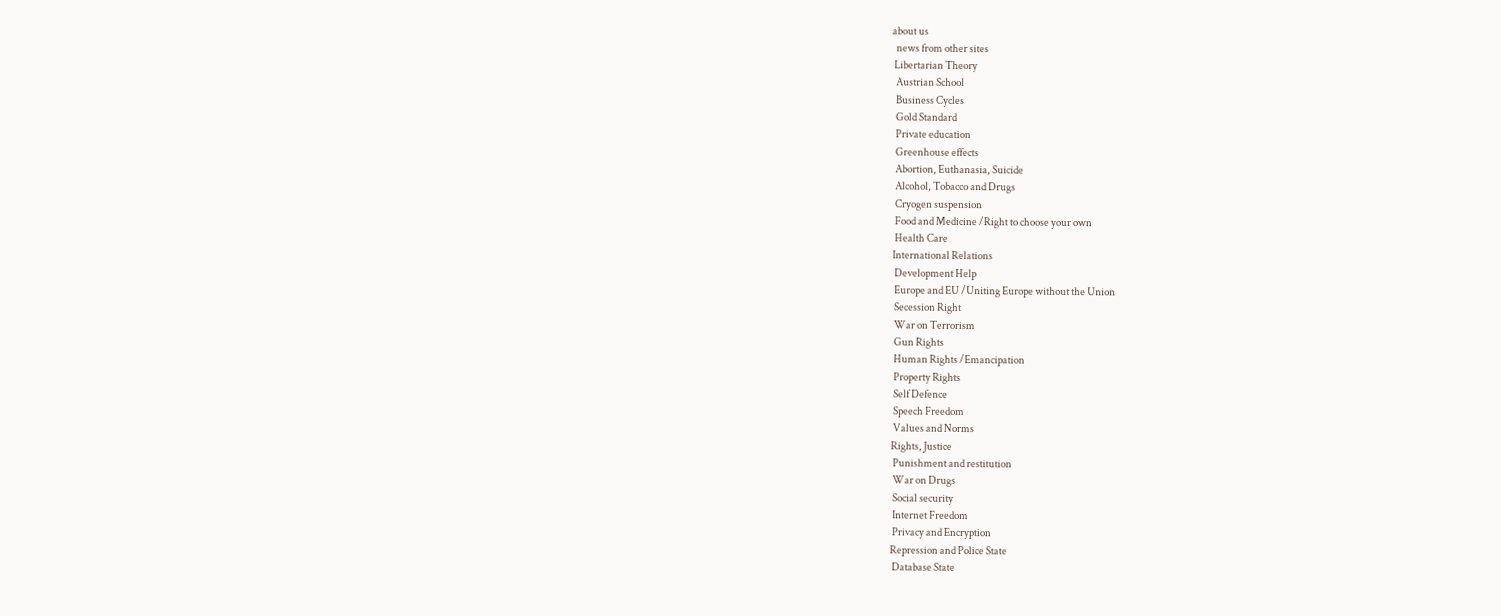about us
  news from other sites
 Libertarian Theory
  Austrian School
  Business Cycles
  Gold Standard
  Private education
  Greenhouse effects
  Abortion, Euthanasia, Suicide
  Alcohol, Tobacco and Drugs
  Cryogen suspension
  Food and Medicine /Right to choose your own
  Health Care
 International Relations
  Development Help
  Europe and EU /Uniting Europe without the Union
  Secession Right
  War on Terrorism
  Gun Rights
  Human Rights /Emancipation
  Property Rights
  Self Defence
  Speech Freedom
  Values and Norms
 Rights, Justice
  Punishment and restitution
  War on Drugs
  Social security
  Internet Freedom
  Privacy and Encryption
 Repression and Police State
  Database State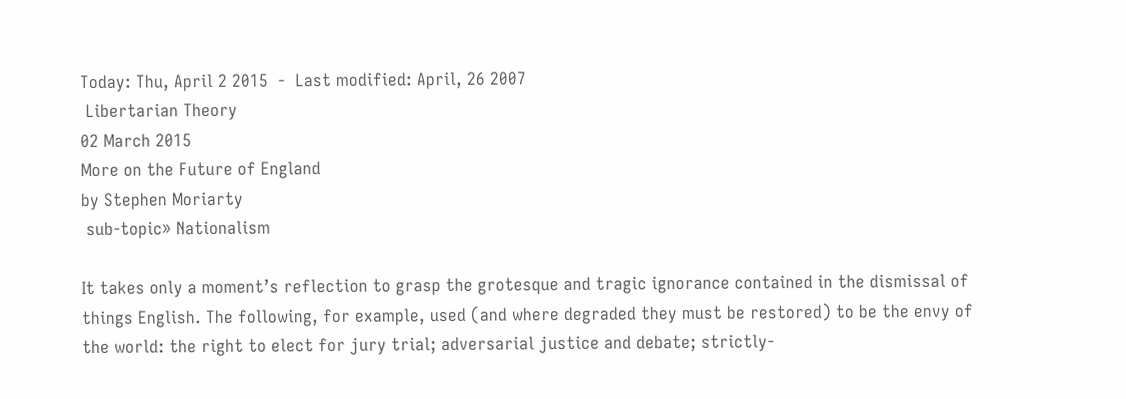Today: Thu, April 2 2015  -  Last modified: April, 26 2007
 Libertarian Theory
02 March 2015
More on the Future of England
by Stephen Moriarty
 sub-topic» Nationalism

It takes only a moment’s reflection to grasp the grotesque and tragic ignorance contained in the dismissal of things English. The following, for example, used (and where degraded they must be restored) to be the envy of the world: the right to elect for jury trial; adversarial justice and debate; strictly-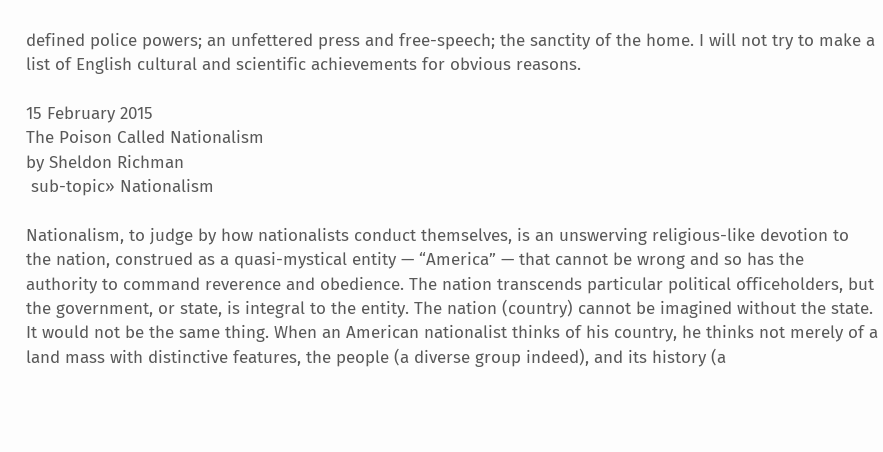defined police powers; an unfettered press and free-speech; the sanctity of the home. I will not try to make a list of English cultural and scientific achievements for obvious reasons.

15 February 2015
The Poison Called Nationalism
by Sheldon Richman
 sub-topic» Nationalism

Nationalism, to judge by how nationalists conduct themselves, is an unswerving religious-like devotion to the nation, construed as a quasi-mystical entity — “America” — that cannot be wrong and so has the authority to command reverence and obedience. The nation transcends particular political officeholders, but the government, or state, is integral to the entity. The nation (country) cannot be imagined without the state. It would not be the same thing. When an American nationalist thinks of his country, he thinks not merely of a land mass with distinctive features, the people (a diverse group indeed), and its history (a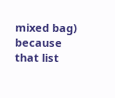mixed bag) because that list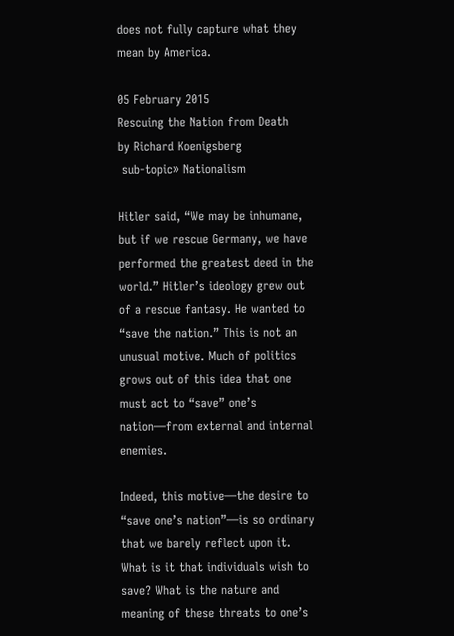does not fully capture what they mean by America.

05 February 2015
Rescuing the Nation from Death
by Richard Koenigsberg
 sub-topic» Nationalism

Hitler said, “We may be inhumane, but if we rescue Germany, we have performed the greatest deed in the world.” Hitler’s ideology grew out of a rescue fantasy. He wanted to “save the nation.” This is not an unusual motive. Much of politics grows out of this idea that one must act to “save” one’s nation—from external and internal enemies.

Indeed, this motive—the desire to “save one’s nation”—is so ordinary that we barely reflect upon it. What is it that individuals wish to save? What is the nature and meaning of these threats to one’s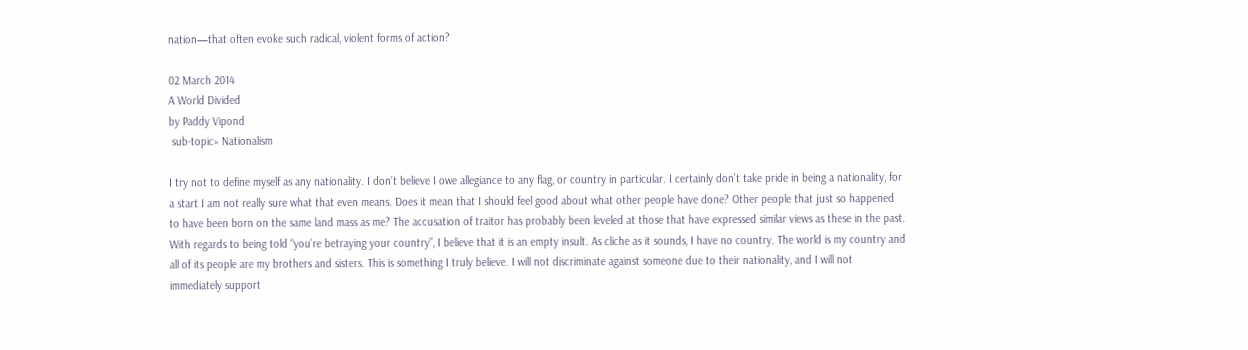nation—that often evoke such radical, violent forms of action?

02 March 2014
A World Divided
by Paddy Vipond
 sub-topic» Nationalism

I try not to define myself as any nationality. I don’t believe I owe allegiance to any flag, or country in particular. I certainly don’t take pride in being a nationality, for a start I am not really sure what that even means. Does it mean that I should feel good about what other people have done? Other people that just so happened to have been born on the same land mass as me? The accusation of traitor has probably been leveled at those that have expressed similar views as these in the past. With regards to being told “you’re betraying your country”, I believe that it is an empty insult. As cliche as it sounds, I have no country. The world is my country and all of its people are my brothers and sisters. This is something I truly believe. I will not discriminate against someone due to their nationality, and I will not immediately support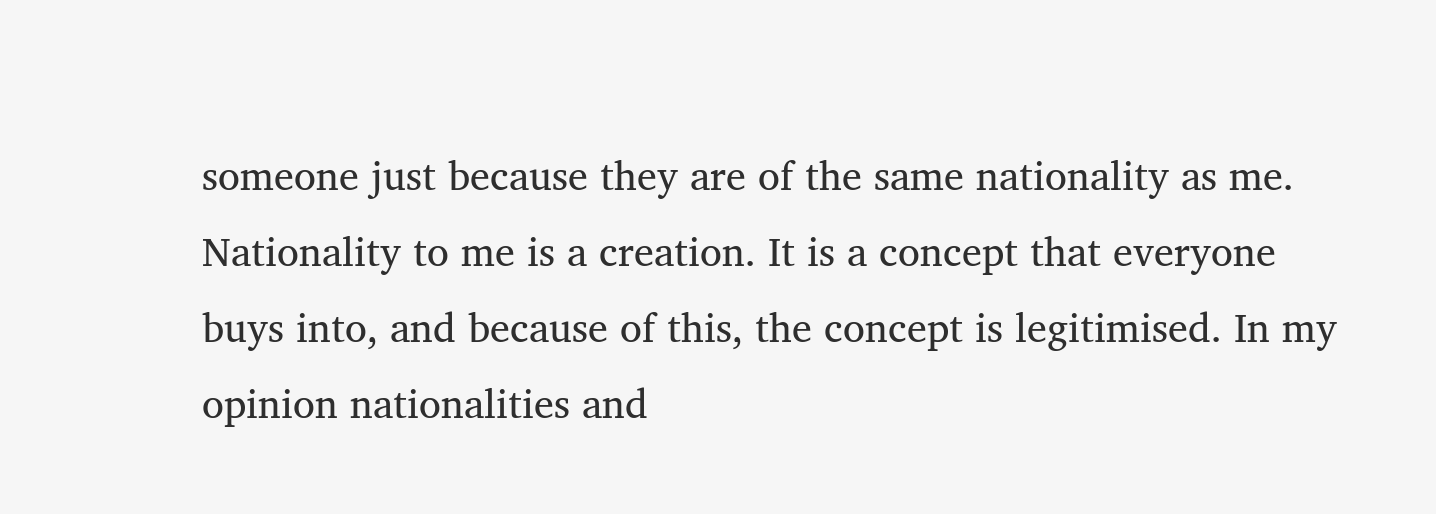someone just because they are of the same nationality as me. Nationality to me is a creation. It is a concept that everyone buys into, and because of this, the concept is legitimised. In my opinion nationalities and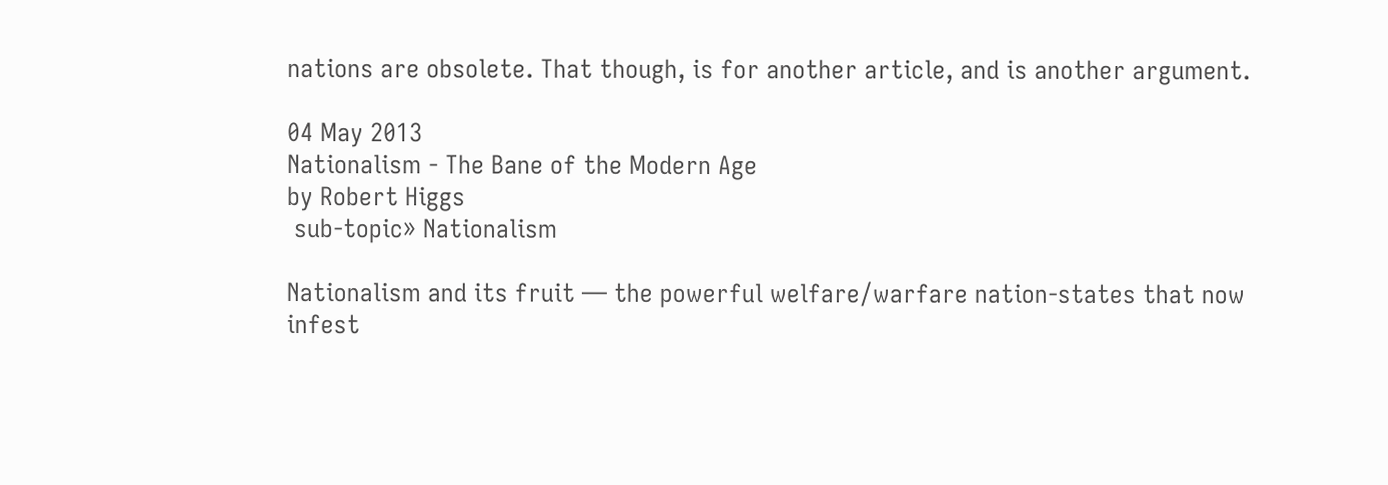nations are obsolete. That though, is for another article, and is another argument.

04 May 2013
Nationalism - The Bane of the Modern Age
by Robert Higgs
 sub-topic» Nationalism

Nationalism and its fruit — the powerful welfare/warfare nation-states that now infest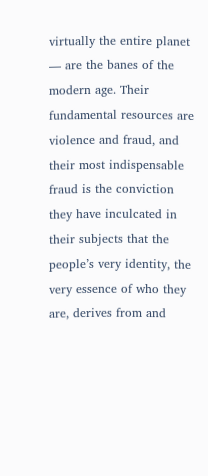virtually the entire planet — are the banes of the modern age. Their fundamental resources are violence and fraud, and their most indispensable fraud is the conviction they have inculcated in their subjects that the people’s very identity, the very essence of who they are, derives from and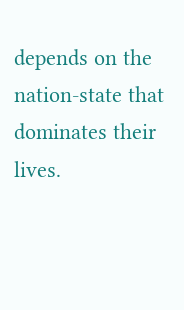depends on the nation-state that dominates their lives.